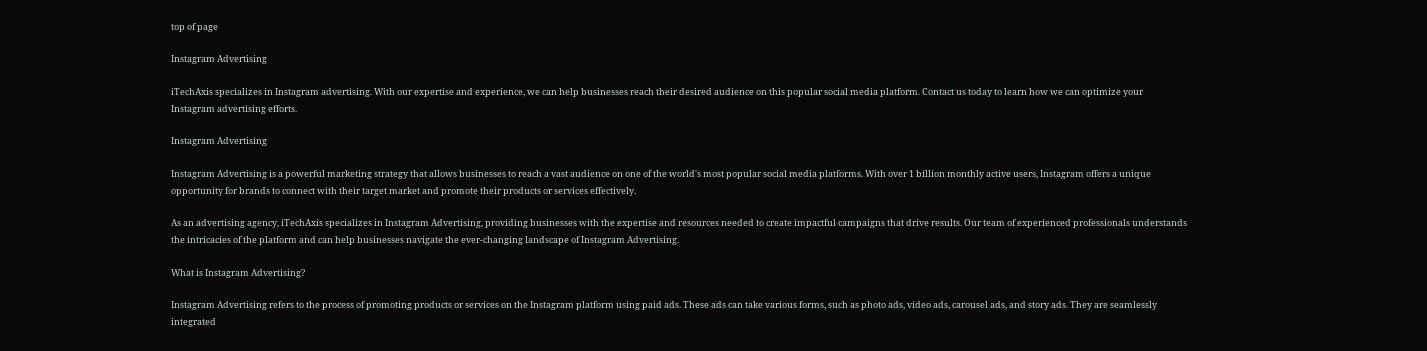top of page

Instagram Advertising

iTechAxis specializes in Instagram advertising. With our expertise and experience, we can help businesses reach their desired audience on this popular social media platform. Contact us today to learn how we can optimize your Instagram advertising efforts.

Instagram Advertising

Instagram Advertising is a powerful marketing strategy that allows businesses to reach a vast audience on one of the world's most popular social media platforms. With over 1 billion monthly active users, Instagram offers a unique opportunity for brands to connect with their target market and promote their products or services effectively.

As an advertising agency, iTechAxis specializes in Instagram Advertising, providing businesses with the expertise and resources needed to create impactful campaigns that drive results. Our team of experienced professionals understands the intricacies of the platform and can help businesses navigate the ever-changing landscape of Instagram Advertising.

What is Instagram Advertising?

Instagram Advertising refers to the process of promoting products or services on the Instagram platform using paid ads. These ads can take various forms, such as photo ads, video ads, carousel ads, and story ads. They are seamlessly integrated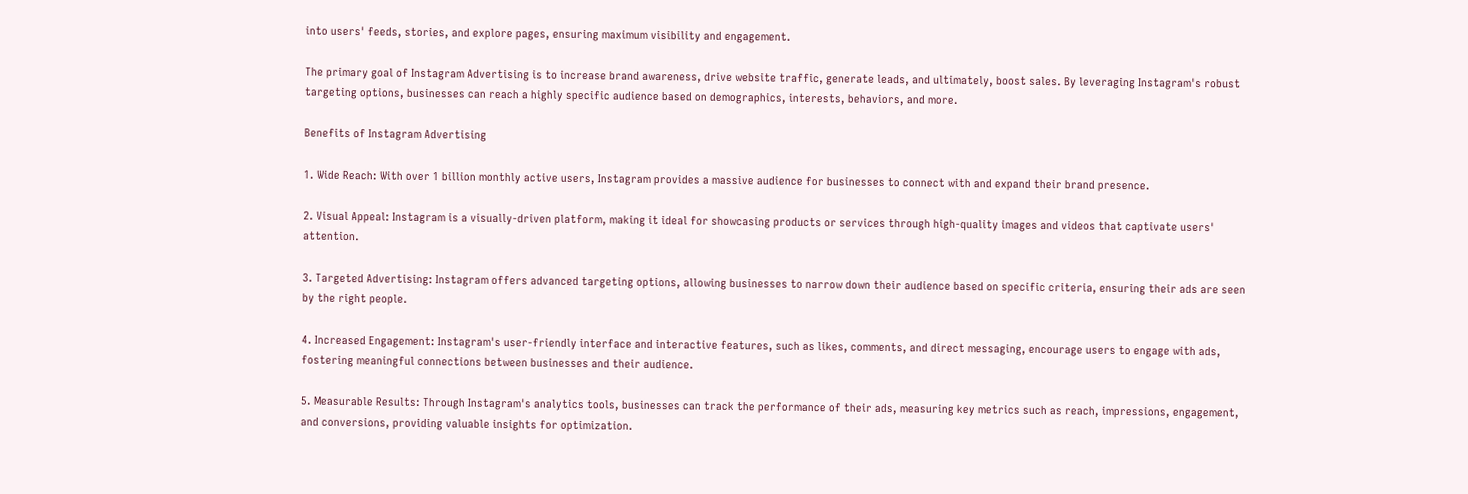into users' feeds, stories, and explore pages, ensuring maximum visibility and engagement.

The primary goal of Instagram Advertising is to increase brand awareness, drive website traffic, generate leads, and ultimately, boost sales. By leveraging Instagram's robust targeting options, businesses can reach a highly specific audience based on demographics, interests, behaviors, and more.

Benefits of Instagram Advertising

1. Wide Reach: With over 1 billion monthly active users, Instagram provides a massive audience for businesses to connect with and expand their brand presence.

2. Visual Appeal: Instagram is a visually-driven platform, making it ideal for showcasing products or services through high-quality images and videos that captivate users' attention.

3. Targeted Advertising: Instagram offers advanced targeting options, allowing businesses to narrow down their audience based on specific criteria, ensuring their ads are seen by the right people.

4. Increased Engagement: Instagram's user-friendly interface and interactive features, such as likes, comments, and direct messaging, encourage users to engage with ads, fostering meaningful connections between businesses and their audience.

5. Measurable Results: Through Instagram's analytics tools, businesses can track the performance of their ads, measuring key metrics such as reach, impressions, engagement, and conversions, providing valuable insights for optimization.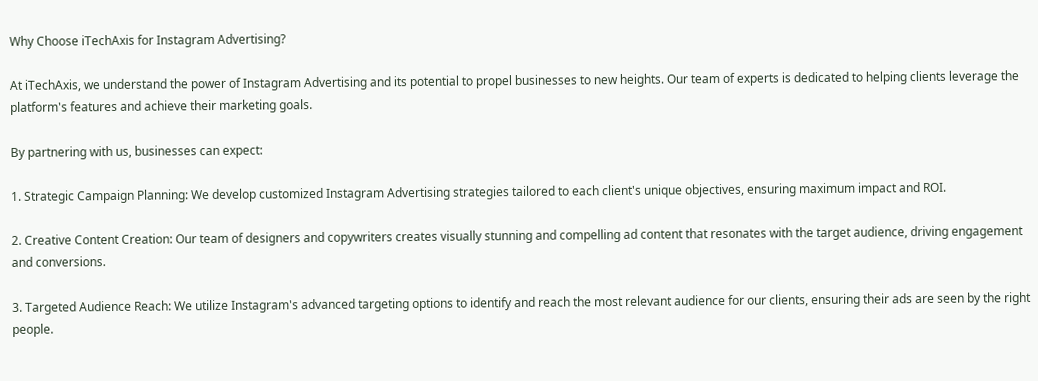Why Choose iTechAxis for Instagram Advertising?

At iTechAxis, we understand the power of Instagram Advertising and its potential to propel businesses to new heights. Our team of experts is dedicated to helping clients leverage the platform's features and achieve their marketing goals.

By partnering with us, businesses can expect:

1. Strategic Campaign Planning: We develop customized Instagram Advertising strategies tailored to each client's unique objectives, ensuring maximum impact and ROI.

2. Creative Content Creation: Our team of designers and copywriters creates visually stunning and compelling ad content that resonates with the target audience, driving engagement and conversions.

3. Targeted Audience Reach: We utilize Instagram's advanced targeting options to identify and reach the most relevant audience for our clients, ensuring their ads are seen by the right people.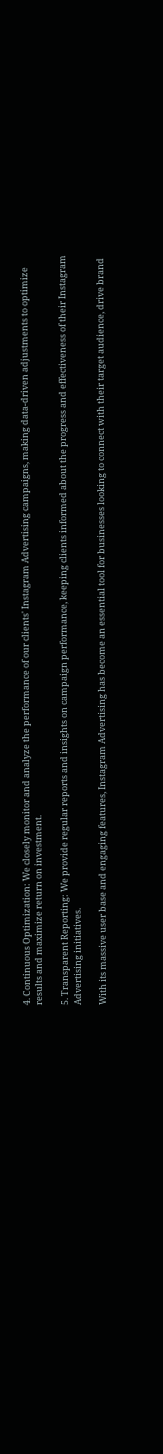4. Continuous Optimization: We closely monitor and analyze the performance of our clients' Instagram Advertising campaigns, making data-driven adjustments to optimize results and maximize return on investment.

5. Transparent Reporting: We provide regular reports and insights on campaign performance, keeping clients informed about the progress and effectiveness of their Instagram Advertising initiatives.

With its massive user base and engaging features, Instagram Advertising has become an essential tool for businesses looking to connect with their target audience, drive brand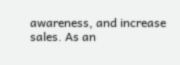awareness, and increase sales. As an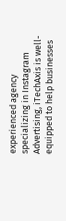experienced agency specializing in Instagram Advertising, iTechAxis is well-equipped to help businesses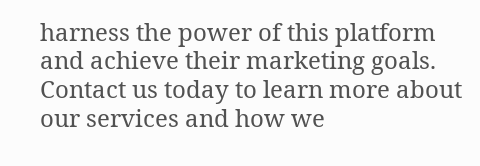harness the power of this platform and achieve their marketing goals. Contact us today to learn more about our services and how we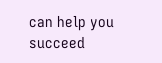can help you succeed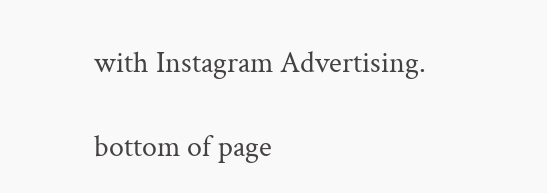with Instagram Advertising.

bottom of page